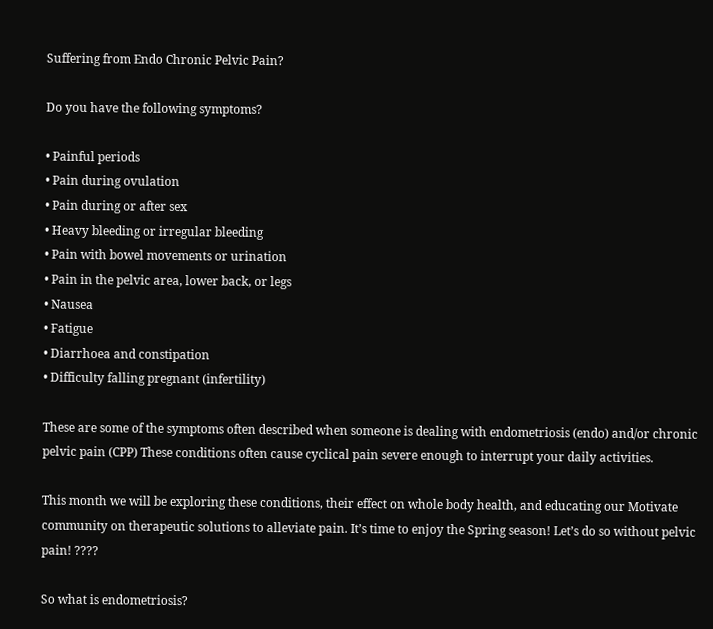Suffering from Endo Chronic Pelvic Pain?

Do you have the following symptoms?

• Painful periods
• Pain during ovulation
• Pain during or after sex
• Heavy bleeding or irregular bleeding
• Pain with bowel movements or urination
• Pain in the pelvic area, lower back, or legs
• Nausea
• Fatigue
• Diarrhoea and constipation
• Difficulty falling pregnant (infertility)

These are some of the symptoms often described when someone is dealing with endometriosis (endo) and/or chronic pelvic pain (CPP) These conditions often cause cyclical pain severe enough to interrupt your daily activities.

This month we will be exploring these conditions, their effect on whole body health, and educating our Motivate community on therapeutic solutions to alleviate pain. It’s time to enjoy the Spring season! Let’s do so without pelvic pain! ????

So what is endometriosis?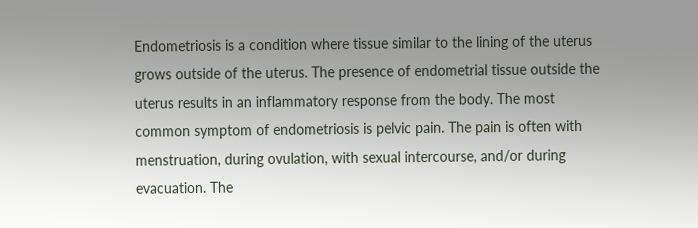Endometriosis is a condition where tissue similar to the lining of the uterus grows outside of the uterus. The presence of endometrial tissue outside the uterus results in an inflammatory response from the body. The most common symptom of endometriosis is pelvic pain. The pain is often with menstruation, during ovulation, with sexual intercourse, and/or during evacuation. The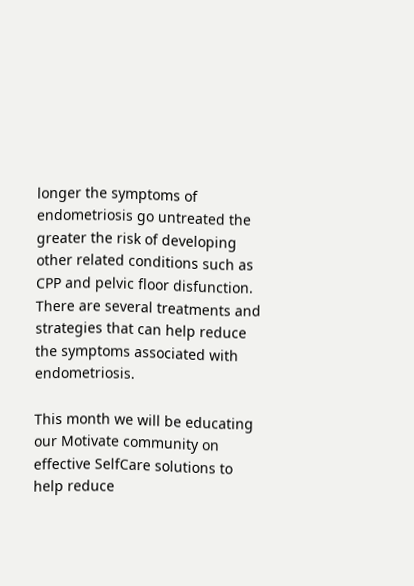longer the symptoms of endometriosis go untreated the greater the risk of developing other related conditions such as CPP and pelvic floor disfunction. There are several treatments and strategies that can help reduce the symptoms associated with endometriosis.

This month we will be educating our Motivate community on effective SelfCare solutions to help reduce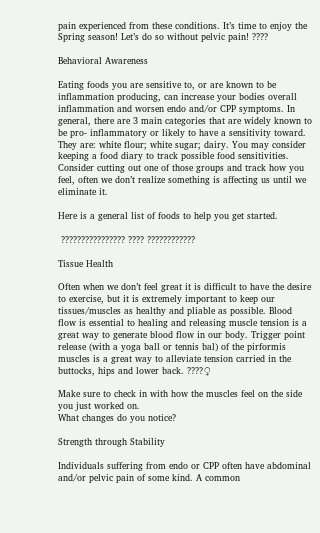pain experienced from these conditions. It’s time to enjoy the Spring season! Let’s do so without pelvic pain! ????

Behavioral Awareness

Eating foods you are sensitive to, or are known to be inflammation producing, can increase your bodies overall inflammation and worsen endo and/or CPP symptoms. In general, there are 3 main categories that are widely known to be pro- inflammatory or likely to have a sensitivity toward. They are: white flour; white sugar; dairy. You may consider keeping a food diary to track possible food sensitivities. Consider cutting out one of those groups and track how you feel, often we don’t realize something is affecting us until we eliminate it.

Here is a general list of foods to help you get started.

 ???????????????? ???? ????????????

Tissue Health

Often when we don’t feel great it is difficult to have the desire to exercise, but it is extremely important to keep our tissues/muscles as healthy and pliable as possible. Blood flow is essential to healing and releasing muscle tension is a great way to generate blood flow in our body. Trigger point release (with a yoga ball or tennis bal) of the pirformis muscles is a great way to alleviate tension carried in the buttocks, hips and lower back. ????♀

Make sure to check in with how the muscles feel on the side you just worked on.
What changes do you notice?

Strength through Stability

Individuals suffering from endo or CPP often have abdominal and/or pelvic pain of some kind. A common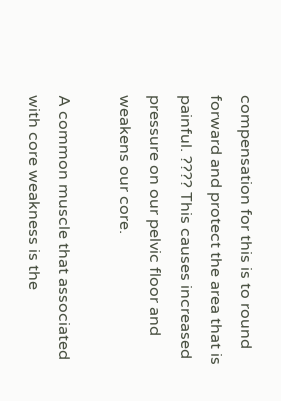compensation for this is to round forward and protect the area that is painful. ???? This causes increased pressure on our pelvic floor and weakens our core.

A common muscle that associated with core weakness is the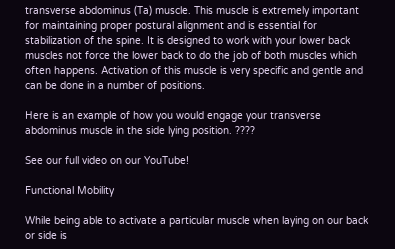transverse abdominus (Ta) muscle. This muscle is extremely important for maintaining proper postural alignment and is essential for stabilization of the spine. It is designed to work with your lower back muscles not force the lower back to do the job of both muscles which often happens. Activation of this muscle is very specific and gentle and can be done in a number of positions.

Here is an example of how you would engage your transverse abdominus muscle in the side lying position. ????

See our full video on our YouTube!

Functional Mobility

While being able to activate a particular muscle when laying on our back or side is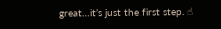great…it’s just the first step. ☝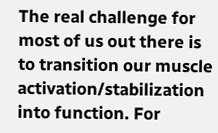The real challenge for most of us out there is to transition our muscle activation/stabilization into function. For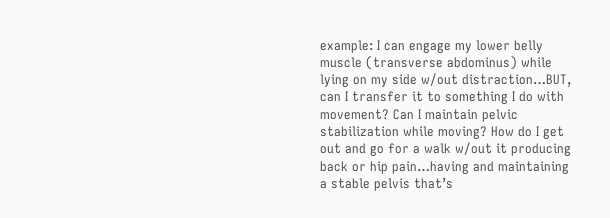example: I can engage my lower belly muscle (transverse abdominus) while lying on my side w/out distraction…BUT, can I transfer it to something I do with movement? Can I maintain pelvic stabilization while moving? How do I get out and go for a walk w/out it producing back or hip pain…having and maintaining a stable pelvis that’s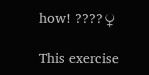how! ????♀

This exercise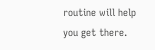routine will help you get there.